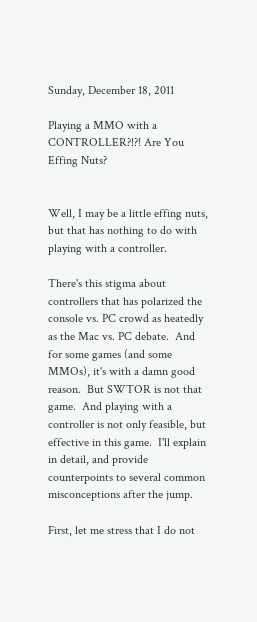Sunday, December 18, 2011

Playing a MMO with a CONTROLLER?!?! Are You Effing Nuts?


Well, I may be a little effing nuts, but that has nothing to do with playing with a controller.

There's this stigma about controllers that has polarized the console vs. PC crowd as heatedly as the Mac vs. PC debate.  And for some games (and some MMOs), it's with a damn good reason.  But SWTOR is not that game.  And playing with a controller is not only feasible, but effective in this game.  I'll explain in detail, and provide counterpoints to several common misconceptions after the jump.

First, let me stress that I do not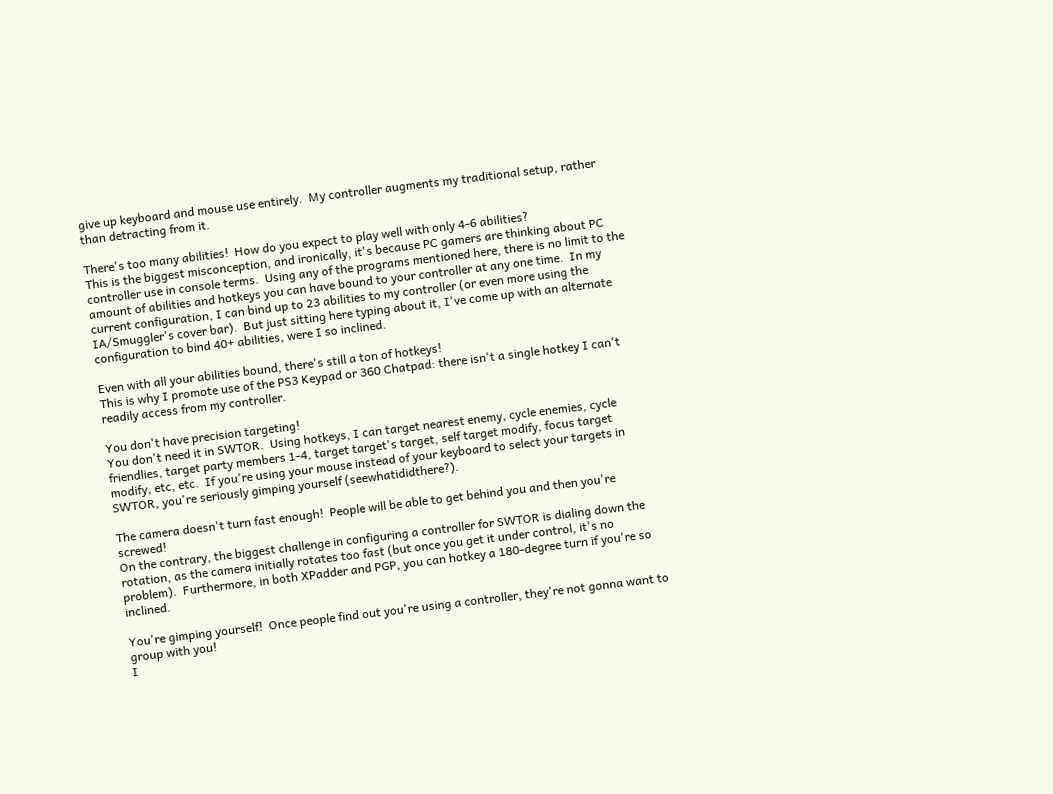give up keyboard and mouse use entirely.  My controller augments my traditional setup, rather than detracting from it.

There's too many abilities!  How do you expect to play well with only 4-6 abilities?
This is the biggest misconception, and ironically, it's because PC gamers are thinking about PC controller use in console terms.  Using any of the programs mentioned here, there is no limit to the amount of abilities and hotkeys you can have bound to your controller at any one time.  In my current configuration, I can bind up to 23 abilities to my controller (or even more using the IA/Smuggler's cover bar).  But just sitting here typing about it, I've come up with an alternate configuration to bind 40+ abilities, were I so inclined.

Even with all your abilities bound, there's still a ton of hotkeys!
This is why I promote use of the PS3 Keypad or 360 Chatpad: there isn't a single hotkey I can't readily access from my controller.

You don't have precision targeting!
You don't need it in SWTOR.  Using hotkeys, I can target nearest enemy, cycle enemies, cycle friendlies, target party members 1-4, target target's target, self target modify, focus target modify, etc, etc.  If you're using your mouse instead of your keyboard to select your targets in SWTOR, you're seriously gimping yourself (seewhatididthere?).

The camera doesn't turn fast enough!  People will be able to get behind you and then you're screwed!
On the contrary, the biggest challenge in configuring a controller for SWTOR is dialing down the rotation, as the camera initially rotates too fast (but once you get it under control, it's no problem).  Furthermore, in both XPadder and PGP, you can hotkey a 180-degree turn if you're so inclined.

You're gimping yourself!  Once people find out you're using a controller, they're not gonna want to group with you!
I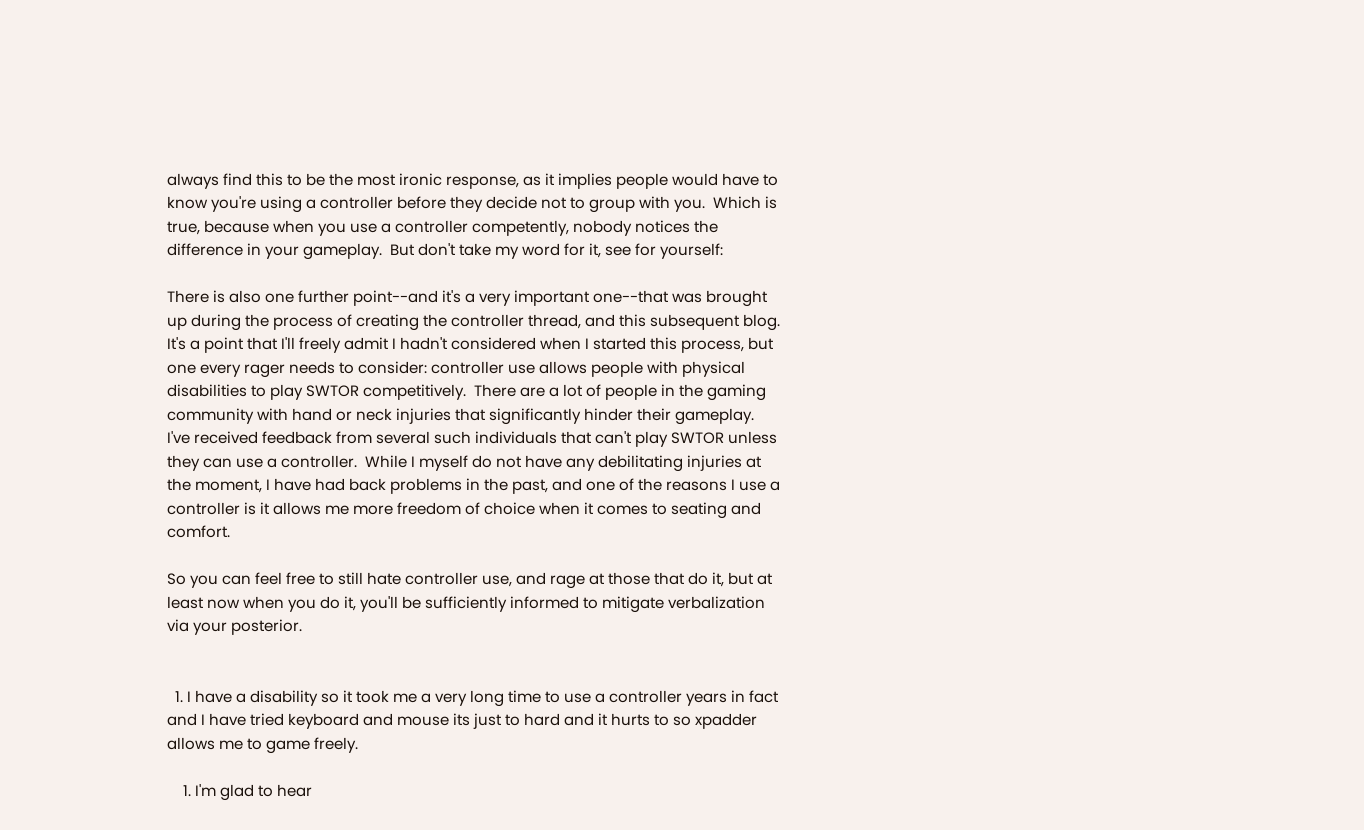always find this to be the most ironic response, as it implies people would have to know you're using a controller before they decide not to group with you.  Which is true, because when you use a controller competently, nobody notices the difference in your gameplay.  But don't take my word for it, see for yourself:

There is also one further point--and it's a very important one--that was brought up during the process of creating the controller thread, and this subsequent blog.  It's a point that I'll freely admit I hadn't considered when I started this process, but one every rager needs to consider: controller use allows people with physical disabilities to play SWTOR competitively.  There are a lot of people in the gaming community with hand or neck injuries that significantly hinder their gameplay.  I've received feedback from several such individuals that can't play SWTOR unless they can use a controller.  While I myself do not have any debilitating injuries at the moment, I have had back problems in the past, and one of the reasons I use a controller is it allows me more freedom of choice when it comes to seating and comfort.

So you can feel free to still hate controller use, and rage at those that do it, but at least now when you do it, you'll be sufficiently informed to mitigate verbalization via your posterior.


  1. I have a disability so it took me a very long time to use a controller years in fact and I have tried keyboard and mouse its just to hard and it hurts to so xpadder allows me to game freely.

    1. I'm glad to hear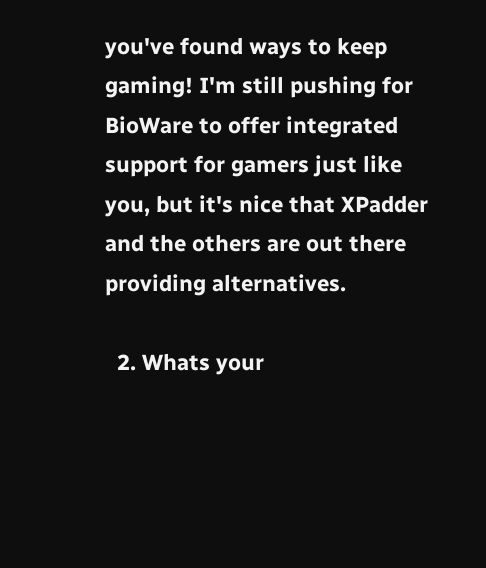you've found ways to keep gaming! I'm still pushing for BioWare to offer integrated support for gamers just like you, but it's nice that XPadder and the others are out there providing alternatives.

  2. Whats your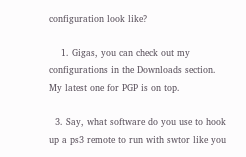configuration look like?

    1. Gigas, you can check out my configurations in the Downloads section. My latest one for PGP is on top.

  3. Say, what software do you use to hook up a ps3 remote to run with swtor like you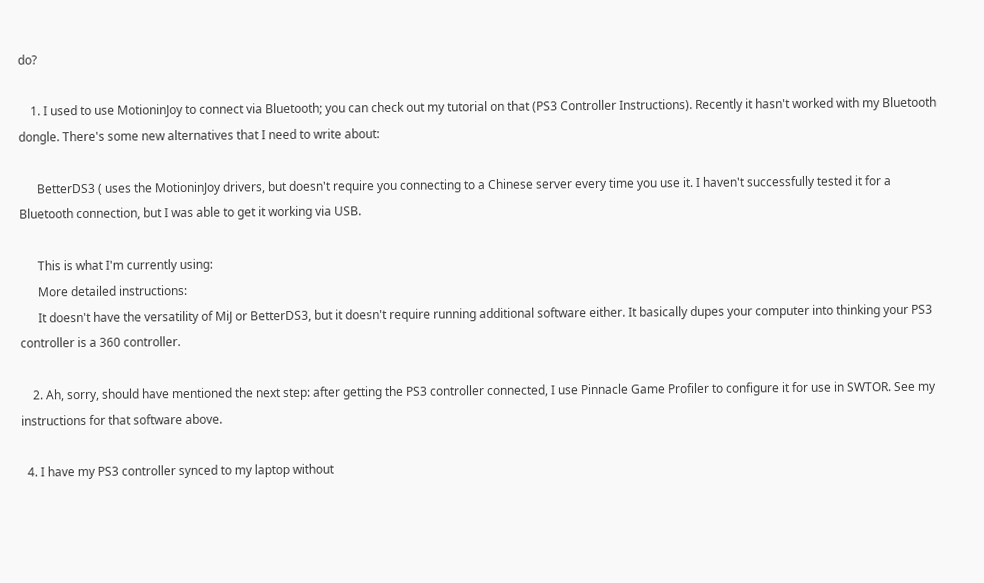do?

    1. I used to use MotioninJoy to connect via Bluetooth; you can check out my tutorial on that (PS3 Controller Instructions). Recently it hasn't worked with my Bluetooth dongle. There's some new alternatives that I need to write about:

      BetterDS3 ( uses the MotioninJoy drivers, but doesn't require you connecting to a Chinese server every time you use it. I haven't successfully tested it for a Bluetooth connection, but I was able to get it working via USB.

      This is what I'm currently using:
      More detailed instructions:
      It doesn't have the versatility of MiJ or BetterDS3, but it doesn't require running additional software either. It basically dupes your computer into thinking your PS3 controller is a 360 controller.

    2. Ah, sorry, should have mentioned the next step: after getting the PS3 controller connected, I use Pinnacle Game Profiler to configure it for use in SWTOR. See my instructions for that software above.

  4. I have my PS3 controller synced to my laptop without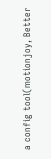a config tool(motionjoy, Better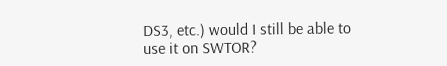DS3, etc.) would I still be able to use it on SWTOR?